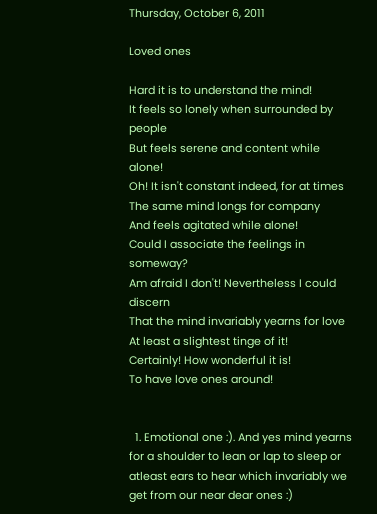Thursday, October 6, 2011

Loved ones

Hard it is to understand the mind!
It feels so lonely when surrounded by people
But feels serene and content while alone!
Oh! It isn't constant indeed, for at times
The same mind longs for company
And feels agitated while alone!
Could I associate the feelings in someway?
Am afraid I don't! Nevertheless I could discern
That the mind invariably yearns for love
At least a slightest tinge of it!
Certainly! How wonderful it is!
To have love ones around!


  1. Emotional one :). And yes mind yearns for a shoulder to lean or lap to sleep or atleast ears to hear which invariably we get from our near dear ones :)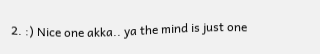2. :) Nice one akka.. ya the mind is just one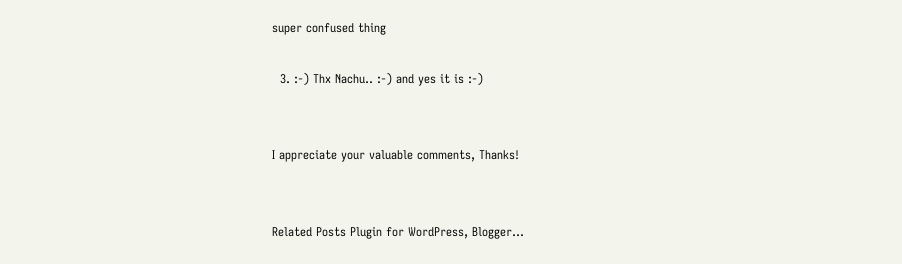super confused thing

  3. :-) Thx Nachu.. :-) and yes it is :-)


I appreciate your valuable comments, Thanks!


Related Posts Plugin for WordPress, Blogger...